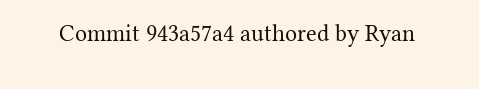Commit 943a57a4 authored by Ryan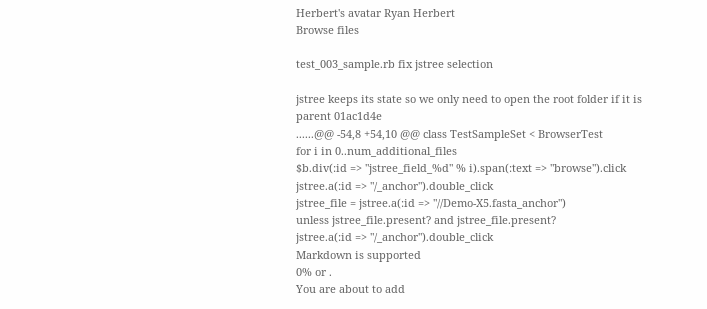Herbert's avatar Ryan Herbert
Browse files

test_003_sample.rb fix jstree selection

jstree keeps its state so we only need to open the root folder if it is
parent 01ac1d4e
......@@ -54,8 +54,10 @@ class TestSampleSet < BrowserTest
for i in 0..num_additional_files
$b.div(:id => "jstree_field_%d" % i).span(:text => "browse").click
jstree.a(:id => "/_anchor").double_click
jstree_file = jstree.a(:id => "//Demo-X5.fasta_anchor")
unless jstree_file.present? and jstree_file.present?
jstree.a(:id => "/_anchor").double_click
Markdown is supported
0% or .
You are about to add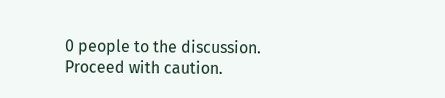0 people to the discussion. Proceed with caution.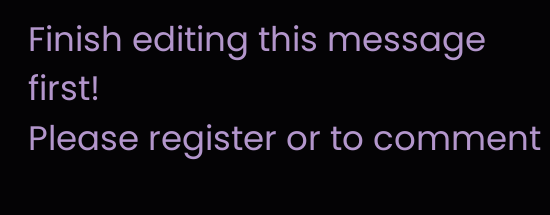Finish editing this message first!
Please register or to comment